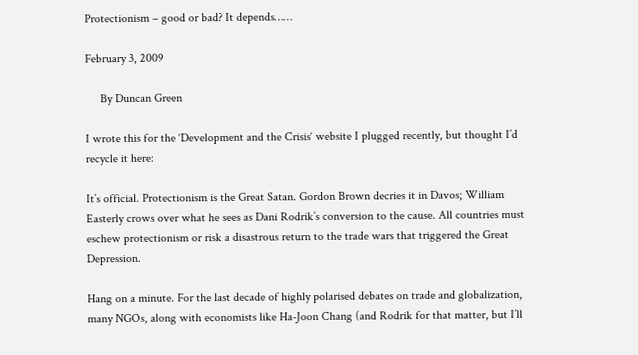Protectionism – good or bad? It depends……

February 3, 2009

     By Duncan Green

I wrote this for the ‘Development and the Crisis‘ website I plugged recently, but thought I’d recycle it here:

It’s official. Protectionism is the Great Satan. Gordon Brown decries it in Davos; William Easterly crows over what he sees as Dani Rodrik’s conversion to the cause. All countries must eschew protectionism or risk a disastrous return to the trade wars that triggered the Great Depression.

Hang on a minute. For the last decade of highly polarised debates on trade and globalization, many NGOs, along with economists like Ha-Joon Chang (and Rodrik for that matter, but I’ll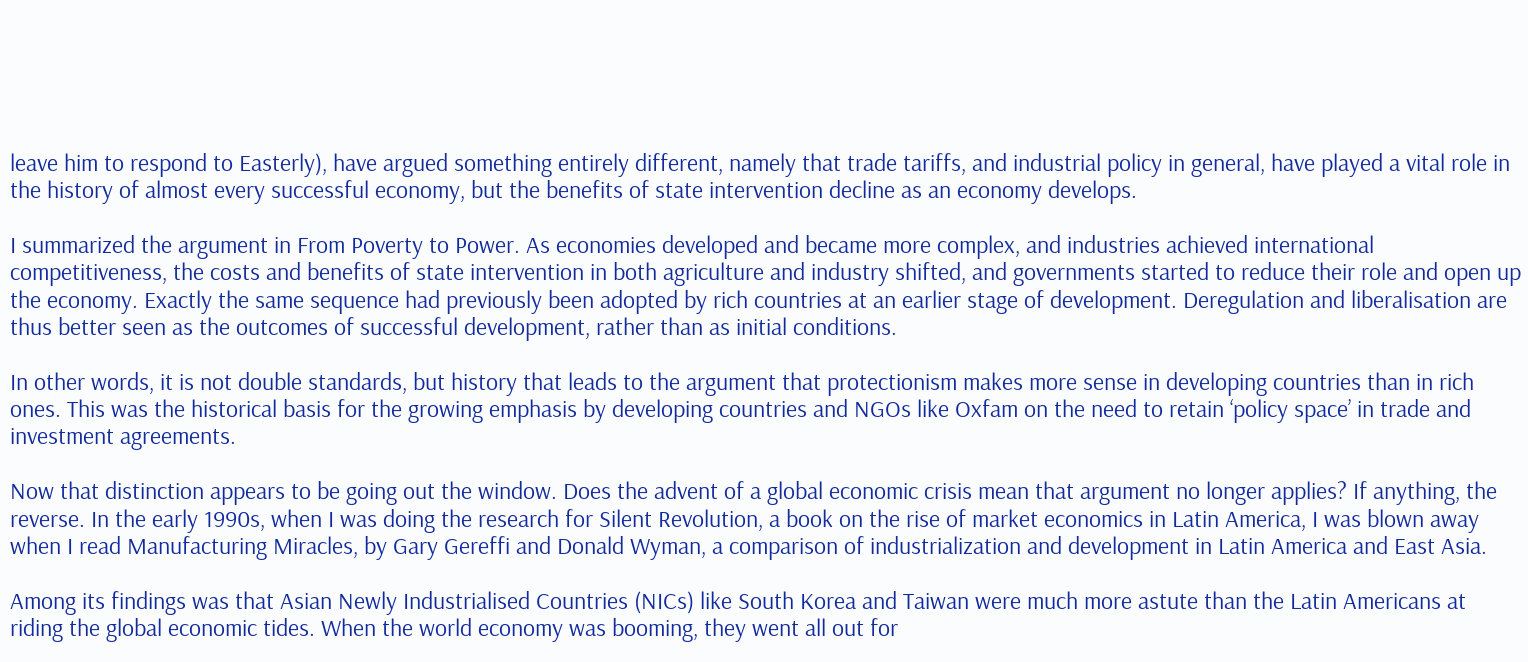leave him to respond to Easterly), have argued something entirely different, namely that trade tariffs, and industrial policy in general, have played a vital role in the history of almost every successful economy, but the benefits of state intervention decline as an economy develops.

I summarized the argument in From Poverty to Power. As economies developed and became more complex, and industries achieved international competitiveness, the costs and benefits of state intervention in both agriculture and industry shifted, and governments started to reduce their role and open up the economy. Exactly the same sequence had previously been adopted by rich countries at an earlier stage of development. Deregulation and liberalisation are thus better seen as the outcomes of successful development, rather than as initial conditions.

In other words, it is not double standards, but history that leads to the argument that protectionism makes more sense in developing countries than in rich ones. This was the historical basis for the growing emphasis by developing countries and NGOs like Oxfam on the need to retain ‘policy space’ in trade and investment agreements.

Now that distinction appears to be going out the window. Does the advent of a global economic crisis mean that argument no longer applies? If anything, the reverse. In the early 1990s, when I was doing the research for Silent Revolution, a book on the rise of market economics in Latin America, I was blown away when I read Manufacturing Miracles, by Gary Gereffi and Donald Wyman, a comparison of industrialization and development in Latin America and East Asia.

Among its findings was that Asian Newly Industrialised Countries (NICs) like South Korea and Taiwan were much more astute than the Latin Americans at riding the global economic tides. When the world economy was booming, they went all out for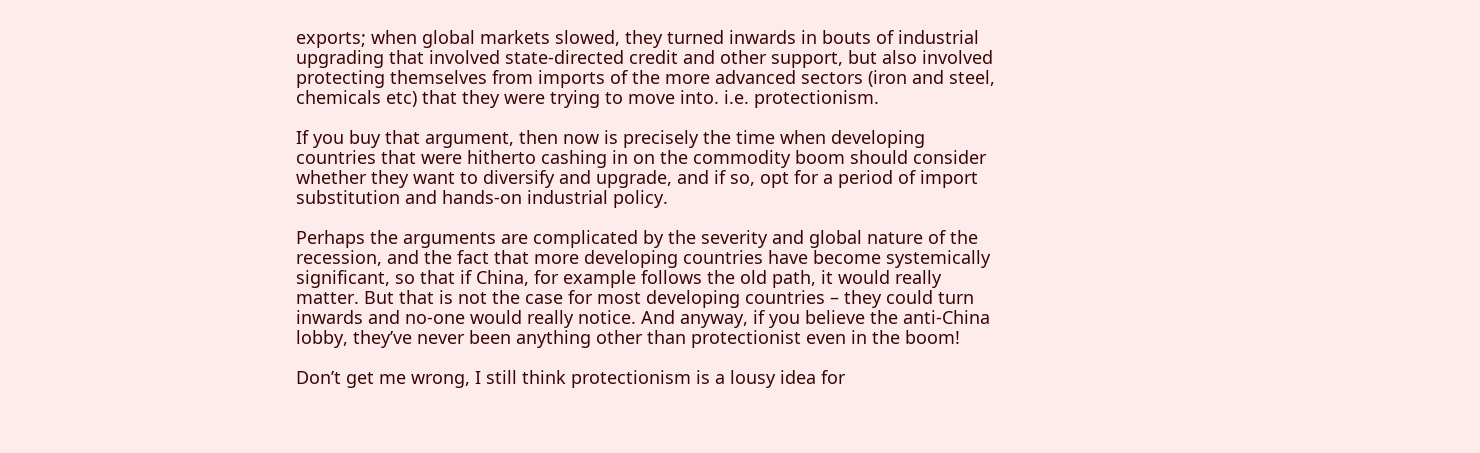exports; when global markets slowed, they turned inwards in bouts of industrial upgrading that involved state-directed credit and other support, but also involved protecting themselves from imports of the more advanced sectors (iron and steel, chemicals etc) that they were trying to move into. i.e. protectionism.

If you buy that argument, then now is precisely the time when developing countries that were hitherto cashing in on the commodity boom should consider whether they want to diversify and upgrade, and if so, opt for a period of import substitution and hands-on industrial policy.

Perhaps the arguments are complicated by the severity and global nature of the recession, and the fact that more developing countries have become systemically significant, so that if China, for example follows the old path, it would really matter. But that is not the case for most developing countries – they could turn inwards and no-one would really notice. And anyway, if you believe the anti-China lobby, they’ve never been anything other than protectionist even in the boom!

Don’t get me wrong, I still think protectionism is a lousy idea for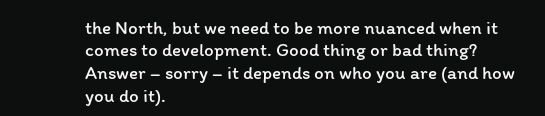the North, but we need to be more nuanced when it comes to development. Good thing or bad thing? Answer – sorry – it depends on who you are (and how you do it).